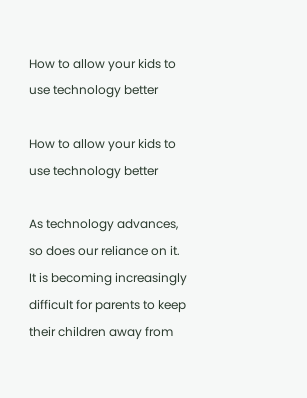How to allow your kids to use technology better

How to allow your kids to use technology better

As technology advances, so does our reliance on it. It is becoming increasingly difficult for parents to keep their children away from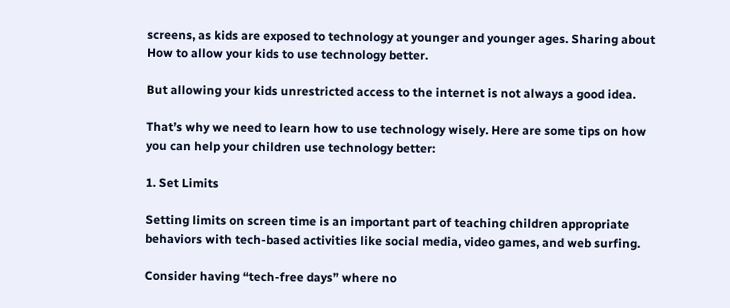screens, as kids are exposed to technology at younger and younger ages. Sharing about How to allow your kids to use technology better.

But allowing your kids unrestricted access to the internet is not always a good idea.

That’s why we need to learn how to use technology wisely. Here are some tips on how you can help your children use technology better:

1. Set Limits

Setting limits on screen time is an important part of teaching children appropriate behaviors with tech-based activities like social media, video games, and web surfing.

Consider having “tech-free days” where no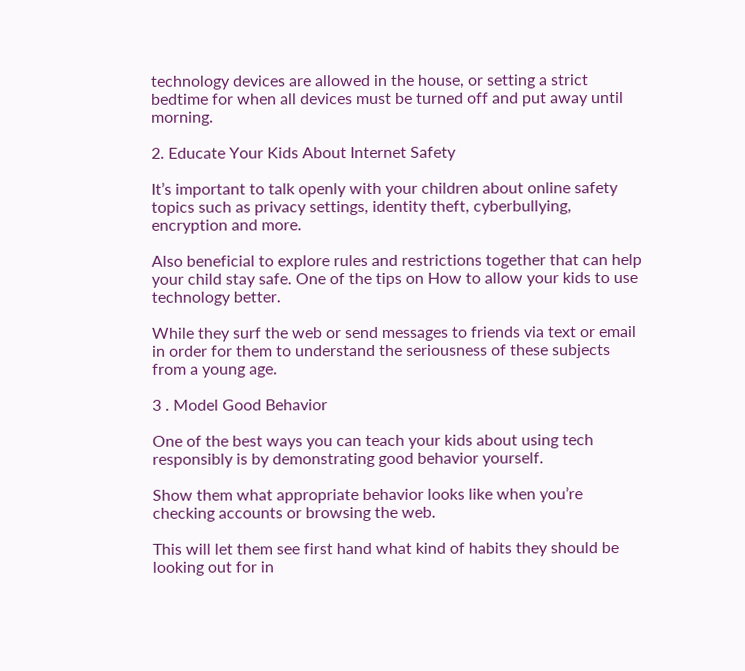technology devices are allowed in the house, or setting a strict bedtime for when all devices must be turned off and put away until morning.

2. Educate Your Kids About Internet Safety

It’s important to talk openly with your children about online safety topics such as privacy settings, identity theft, cyberbullying, encryption and more.

Also beneficial to explore rules and restrictions together that can help your child stay safe. One of the tips on How to allow your kids to use technology better.

While they surf the web or send messages to friends via text or email in order for them to understand the seriousness of these subjects from a young age.

3 . Model Good Behavior

One of the best ways you can teach your kids about using tech responsibly is by demonstrating good behavior yourself.

Show them what appropriate behavior looks like when you’re checking accounts or browsing the web.

This will let them see first hand what kind of habits they should be looking out for in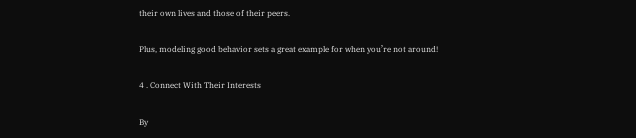their own lives and those of their peers.

Plus, modeling good behavior sets a great example for when you’re not around!

4 . Connect With Their Interests

By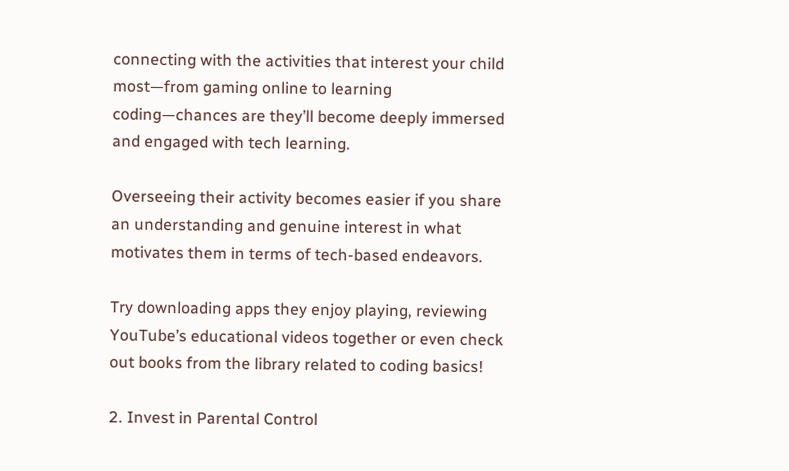connecting with the activities that interest your child most—from gaming online to learning coding—chances are they’ll become deeply immersed and engaged with tech learning.

Overseeing their activity becomes easier if you share an understanding and genuine interest in what motivates them in terms of tech-based endeavors.

Try downloading apps they enjoy playing, reviewing YouTube’s educational videos together or even check out books from the library related to coding basics!

2. Invest in Parental Control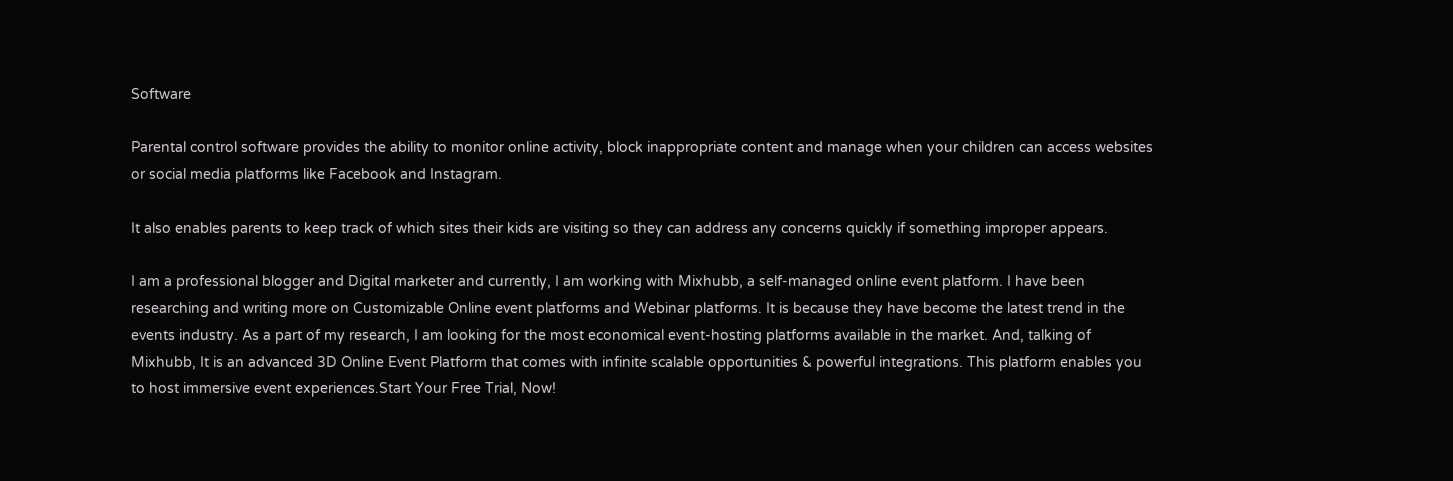Software

Parental control software provides the ability to monitor online activity, block inappropriate content and manage when your children can access websites or social media platforms like Facebook and Instagram.

It also enables parents to keep track of which sites their kids are visiting so they can address any concerns quickly if something improper appears.

I am a professional blogger and Digital marketer and currently, I am working with Mixhubb, a self-managed online event platform. I have been researching and writing more on Customizable Online event platforms and Webinar platforms. It is because they have become the latest trend in the events industry. As a part of my research, I am looking for the most economical event-hosting platforms available in the market. And, talking of Mixhubb, It is an advanced 3D Online Event Platform that comes with infinite scalable opportunities & powerful integrations. This platform enables you to host immersive event experiences.Start Your Free Trial, Now!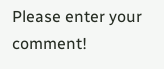Please enter your comment!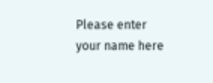Please enter your name here